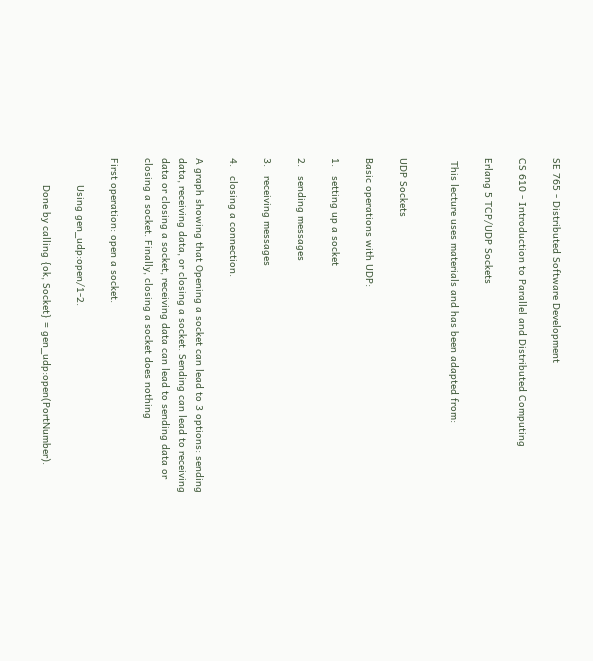SE 765 - Distributed Software Development

CS 610 - Introduction to Parallel and Distributed Computing

Erlang 5 TCP/UDP Sockets

 This lecture uses materials and has been adapted from:


UDP Sockets

Basic operations with UDP:

1.   setting up a socket

2.   sending messages

3.   receiving messages

4.   closing a connection.

A graph showing that Opening a socket can lead to 3 options: sending data, receiving data, or closing a socket. Sending can lead to receiving data or closing a socket, receiving data can lead to sending data or closing a socket. Finally, closing a socket does nothing

First operation: open a socket.

         Using gen_udp:open/1-2.

         Done by calling {ok, Socket} = gen_udp:open(PortNumber).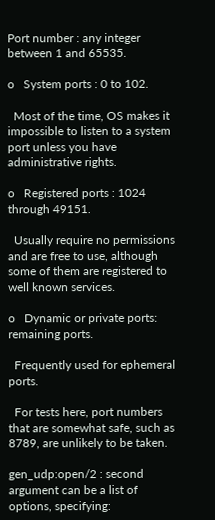Port number : any integer between 1 and 65535.

o   System ports : 0 to 102.

  Most of the time, OS makes it impossible to listen to a system port unless you have administrative rights.

o   Registered ports : 1024 through 49151.

  Usually require no permissions and are free to use, although some of them are registered to well known services.

o   Dynamic or private ports: remaining ports.

  Frequently used for ephemeral ports.

  For tests here, port numbers that are somewhat safe, such as 8789, are unlikely to be taken.

gen_udp:open/2 : second argument can be a list of options, specifying: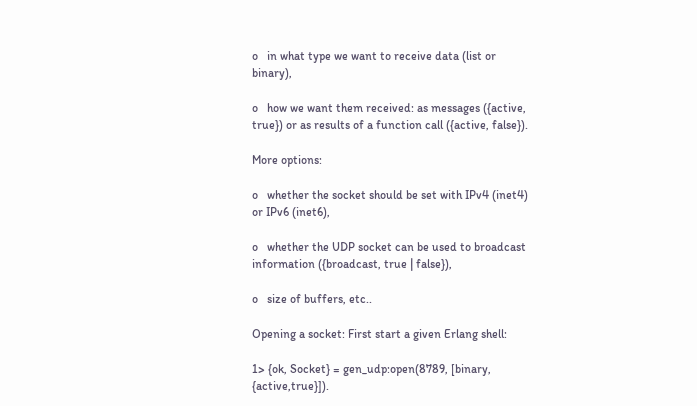o   in what type we want to receive data (list or binary),

o   how we want them received: as messages ({active, true}) or as results of a function call ({active, false}).

More options:

o   whether the socket should be set with IPv4 (inet4) or IPv6 (inet6),

o   whether the UDP socket can be used to broadcast information ({broadcast, true | false}),

o   size of buffers, etc..

Opening a socket: First start a given Erlang shell:

1> {ok, Socket} = gen_udp:open(8789, [binary, {active,true}]).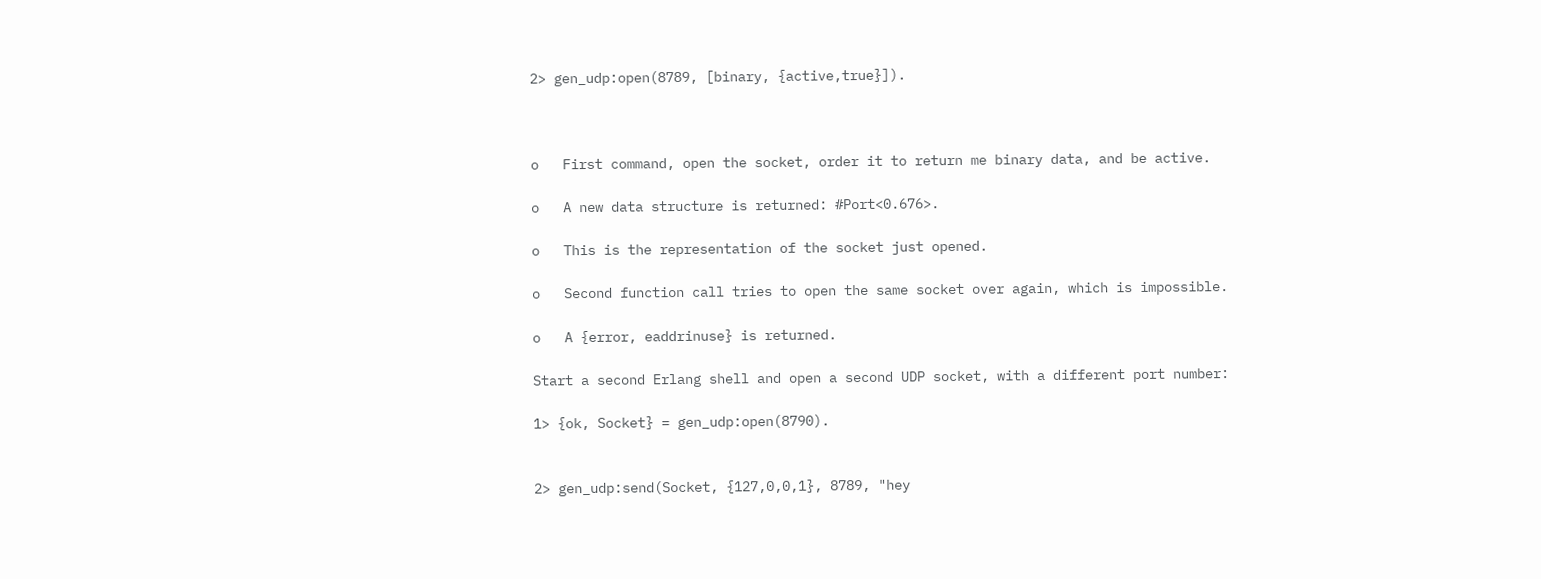2> gen_udp:open(8789, [binary, {active,true}]).



o   First command, open the socket, order it to return me binary data, and be active.

o   A new data structure is returned: #Port<0.676>.

o   This is the representation of the socket just opened.

o   Second function call tries to open the same socket over again, which is impossible.

o   A {error, eaddrinuse} is returned.

Start a second Erlang shell and open a second UDP socket, with a different port number:

1> {ok, Socket} = gen_udp:open(8790).


2> gen_udp:send(Socket, {127,0,0,1}, 8789, "hey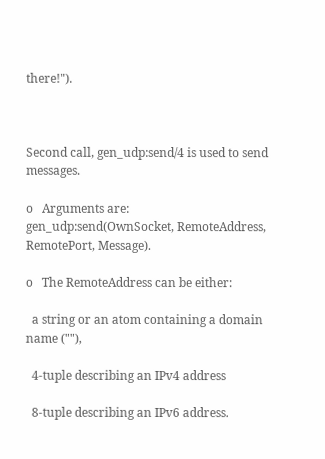there!").



Second call, gen_udp:send/4 is used to send messages.

o   Arguments are: gen_udp:send(OwnSocket, RemoteAddress, RemotePort, Message).

o   The RemoteAddress can be either:

  a string or an atom containing a domain name (""),

  4-tuple describing an IPv4 address

  8-tuple describing an IPv6 address.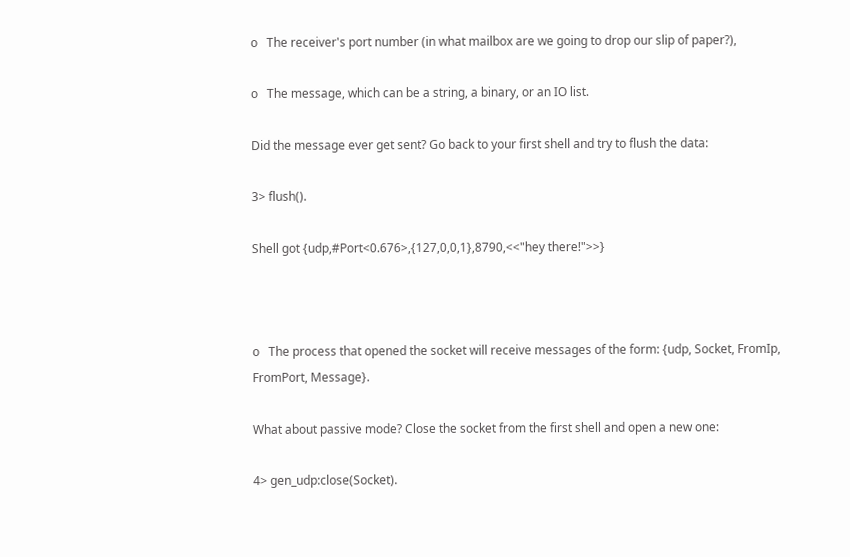o   The receiver's port number (in what mailbox are we going to drop our slip of paper?),

o   The message, which can be a string, a binary, or an IO list.

Did the message ever get sent? Go back to your first shell and try to flush the data:

3> flush().

Shell got {udp,#Port<0.676>,{127,0,0,1},8790,<<"hey there!">>}



o   The process that opened the socket will receive messages of the form: {udp, Socket, FromIp, FromPort, Message}.

What about passive mode? Close the socket from the first shell and open a new one:

4> gen_udp:close(Socket).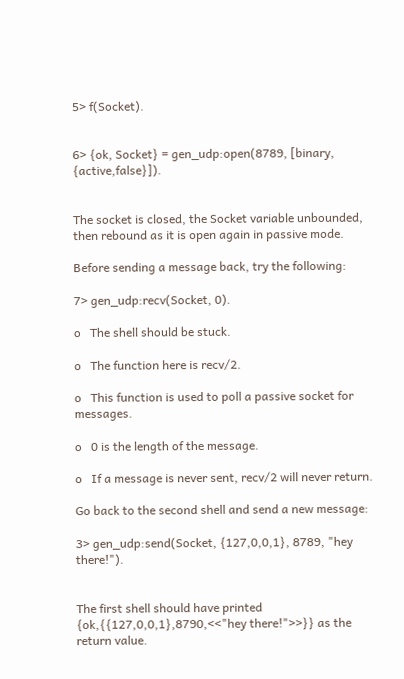5> f(Socket).


6> {ok, Socket} = gen_udp:open(8789, [binary, {active,false}]).


The socket is closed, the Socket variable unbounded, then rebound as it is open again in passive mode.

Before sending a message back, try the following:

7> gen_udp:recv(Socket, 0).

o   The shell should be stuck.

o   The function here is recv/2.

o   This function is used to poll a passive socket for messages.

o   0 is the length of the message.

o   If a message is never sent, recv/2 will never return.

Go back to the second shell and send a new message:

3> gen_udp:send(Socket, {127,0,0,1}, 8789, "hey there!").


The first shell should have printed {ok,{{127,0,0,1},8790,<<"hey there!">>}} as the return value.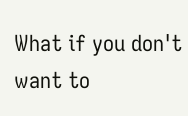What if you don't want to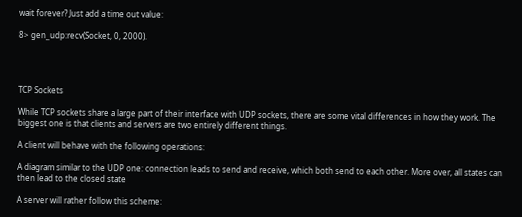wait forever? Just add a time out value:

8> gen_udp:recv(Socket, 0, 2000).




TCP Sockets

While TCP sockets share a large part of their interface with UDP sockets, there are some vital differences in how they work. The biggest one is that clients and servers are two entirely different things.

A client will behave with the following operations:

A diagram similar to the UDP one: connection leads to send and receive, which both send to each other. More over, all states can then lead to the closed state

A server will rather follow this scheme: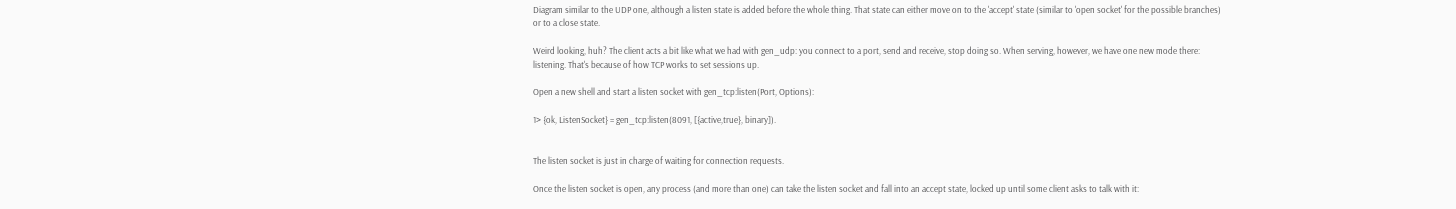Diagram similar to the UDP one, although a listen state is added before the whole thing. That state can either move on to the 'accept' state (similar to 'open socket' for the possible branches) or to a close state.

Weird looking, huh? The client acts a bit like what we had with gen_udp: you connect to a port, send and receive, stop doing so. When serving, however, we have one new mode there: listening. That's because of how TCP works to set sessions up.

Open a new shell and start a listen socket with gen_tcp:listen(Port, Options):

1> {ok, ListenSocket} = gen_tcp:listen(8091, [{active,true}, binary]).


The listen socket is just in charge of waiting for connection requests.

Once the listen socket is open, any process (and more than one) can take the listen socket and fall into an accept state, locked up until some client asks to talk with it: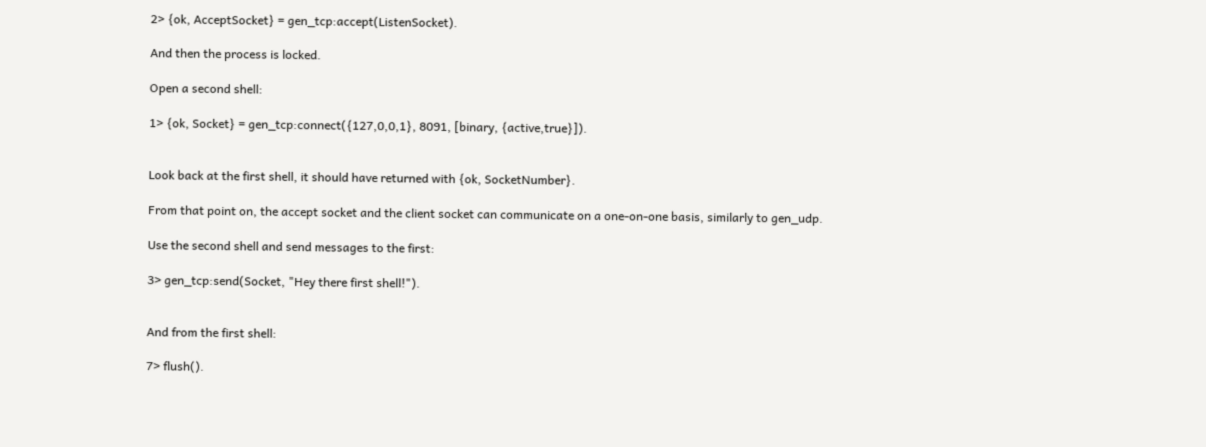2> {ok, AcceptSocket} = gen_tcp:accept(ListenSocket).

And then the process is locked.

Open a second shell:

1> {ok, Socket} = gen_tcp:connect({127,0,0,1}, 8091, [binary, {active,true}]).


Look back at the first shell, it should have returned with {ok, SocketNumber}.

From that point on, the accept socket and the client socket can communicate on a one-on-one basis, similarly to gen_udp.

Use the second shell and send messages to the first:

3> gen_tcp:send(Socket, "Hey there first shell!").


And from the first shell:

7> flush().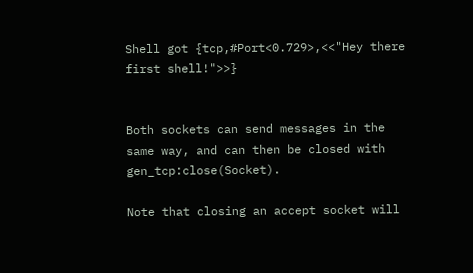Shell got {tcp,#Port<0.729>,<<"Hey there first shell!">>}


Both sockets can send messages in the same way, and can then be closed with gen_tcp:close(Socket).

Note that closing an accept socket will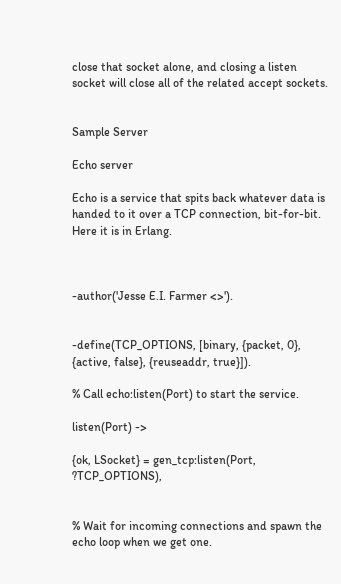close that socket alone, and closing a listen socket will close all of the related accept sockets.


Sample Server

Echo server

Echo is a service that spits back whatever data is handed to it over a TCP connection, bit-for-bit. Here it is in Erlang.



-author('Jesse E.I. Farmer <>').


-define(TCP_OPTIONS, [binary, {packet, 0}, {active, false}, {reuseaddr, true}]).

% Call echo:listen(Port) to start the service.

listen(Port) ->

{ok, LSocket} = gen_tcp:listen(Port, ?TCP_OPTIONS),


% Wait for incoming connections and spawn the echo loop when we get one.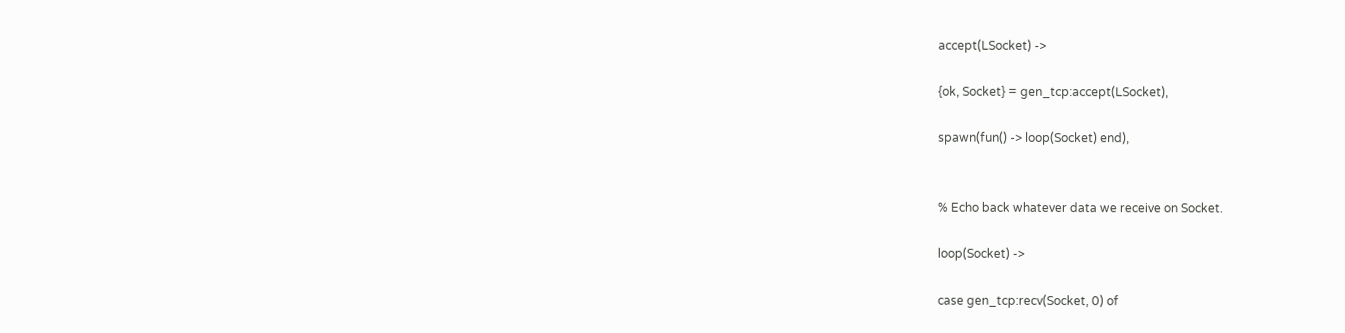accept(LSocket) ->

{ok, Socket} = gen_tcp:accept(LSocket),

spawn(fun() -> loop(Socket) end),


% Echo back whatever data we receive on Socket.

loop(Socket) ->

case gen_tcp:recv(Socket, 0) of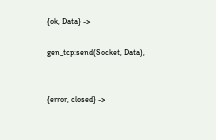{ok, Data} ->

gen_tcp:send(Socket, Data),


{error, closed} ->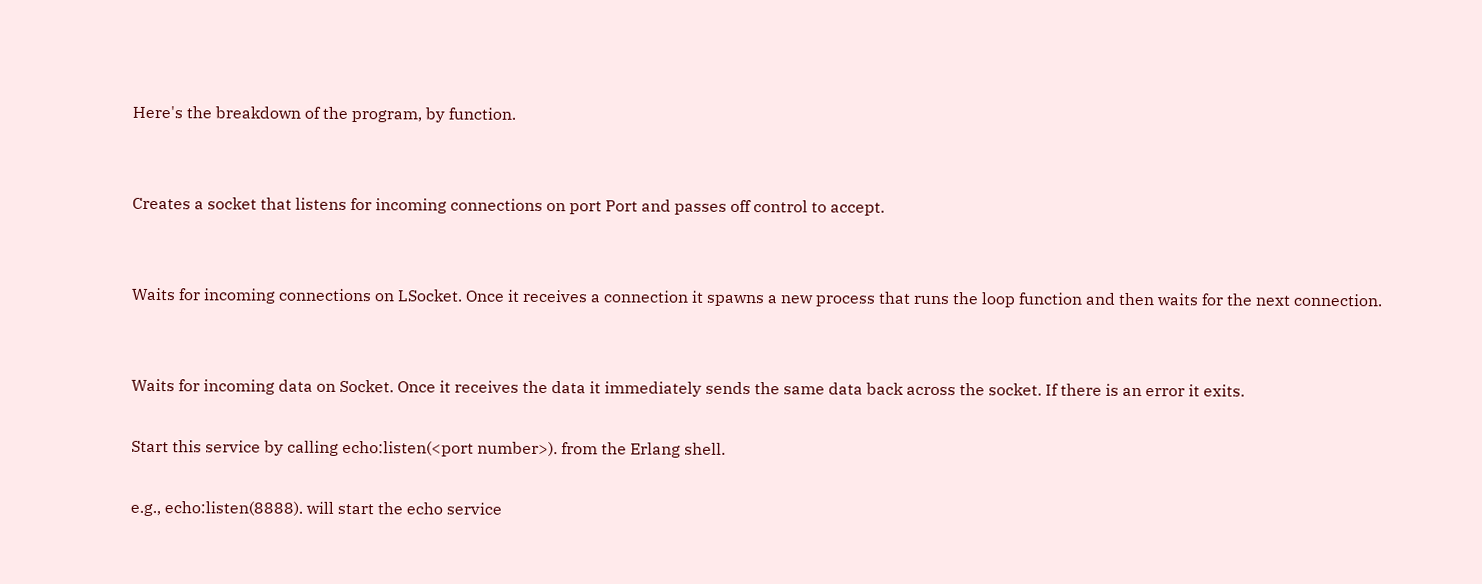Here's the breakdown of the program, by function.


Creates a socket that listens for incoming connections on port Port and passes off control to accept.


Waits for incoming connections on LSocket. Once it receives a connection it spawns a new process that runs the loop function and then waits for the next connection.


Waits for incoming data on Socket. Once it receives the data it immediately sends the same data back across the socket. If there is an error it exits.

Start this service by calling echo:listen(<port number>). from the Erlang shell.

e.g., echo:listen(8888). will start the echo service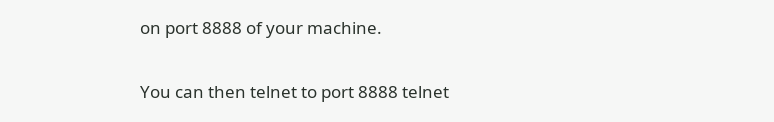on port 8888 of your machine.

You can then telnet to port 8888 telnet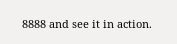8888 and see it in action.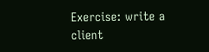Exercise: write a client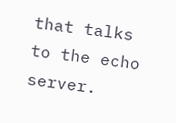that talks to the echo server.